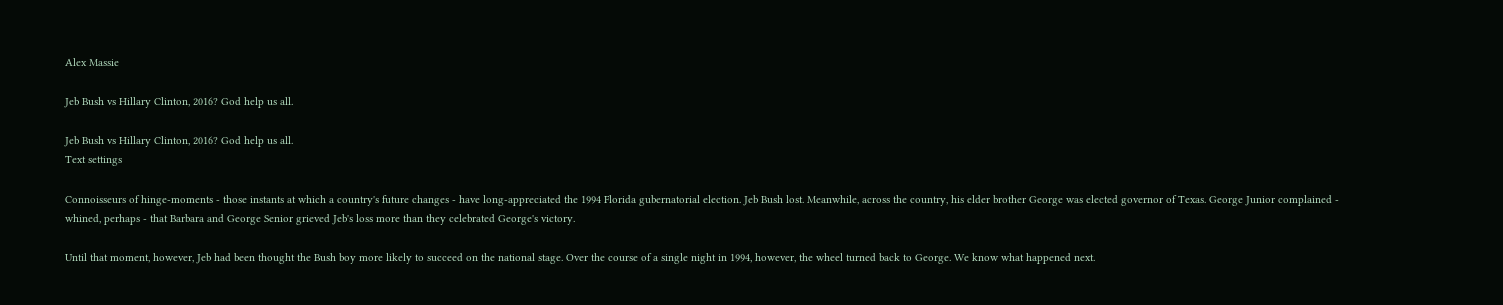Alex Massie

Jeb Bush vs Hillary Clinton, 2016? God help us all.

Jeb Bush vs Hillary Clinton, 2016? God help us all.
Text settings

Connoisseurs of hinge-moments - those instants at which a country's future changes - have long-appreciated the 1994 Florida gubernatorial election. Jeb Bush lost. Meanwhile, across the country, his elder brother George was elected governor of Texas. George Junior complained - whined, perhaps - that Barbara and George Senior grieved Jeb's loss more than they celebrated George's victory.

Until that moment, however, Jeb had been thought the Bush boy more likely to succeed on the national stage. Over the course of a single night in 1994, however, the wheel turned back to George. We know what happened next.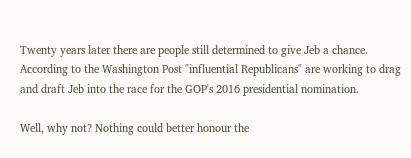Twenty years later there are people still determined to give Jeb a chance. According to the Washington Post "influential Republicans" are working to drag and draft Jeb into the race for the GOP's 2016 presidential nomination.

Well, why not? Nothing could better honour the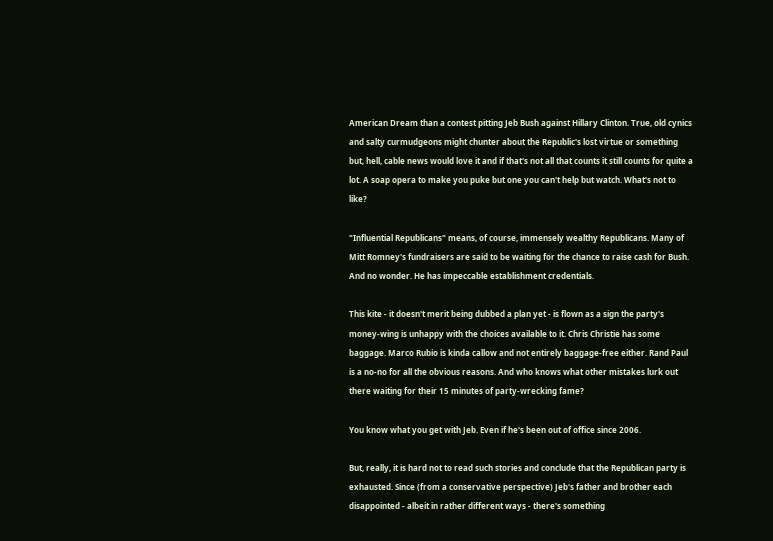American Dream than a contest pitting Jeb Bush against Hillary Clinton. True, old cynics and salty curmudgeons might chunter about the Republic's lost virtue or something but, hell, cable news would love it and if that's not all that counts it still counts for quite a lot. A soap opera to make you puke but one you can't help but watch. What's not to like?

"Influential Republicans" means, of course, immensely wealthy Republicans. Many of Mitt Romney's fundraisers are said to be waiting for the chance to raise cash for Bush. And no wonder. He has impeccable establishment credentials.

This kite - it doesn't merit being dubbed a plan yet - is flown as a sign the party's money-wing is unhappy with the choices available to it. Chris Christie has some baggage. Marco Rubio is kinda callow and not entirely baggage-free either. Rand Paul is a no-no for all the obvious reasons. And who knows what other mistakes lurk out there waiting for their 15 minutes of party-wrecking fame?

You know what you get with Jeb. Even if he's been out of office since 2006.

But, really, it is hard not to read such stories and conclude that the Republican party is exhausted. Since (from a conservative perspective) Jeb's father and brother each disappointed - albeit in rather different ways - there's something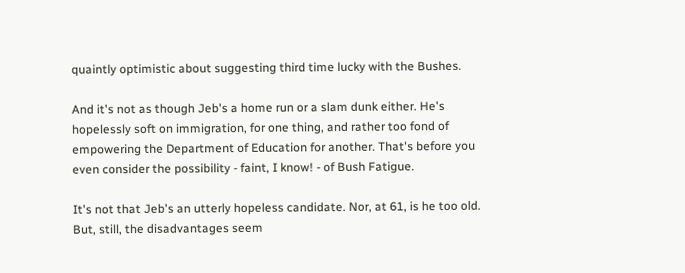quaintly optimistic about suggesting third time lucky with the Bushes.

And it's not as though Jeb's a home run or a slam dunk either. He's hopelessly soft on immigration, for one thing, and rather too fond of empowering the Department of Education for another. That's before you even consider the possibility - faint, I know! - of Bush Fatigue.

It's not that Jeb's an utterly hopeless candidate. Nor, at 61, is he too old. But, still, the disadvantages seem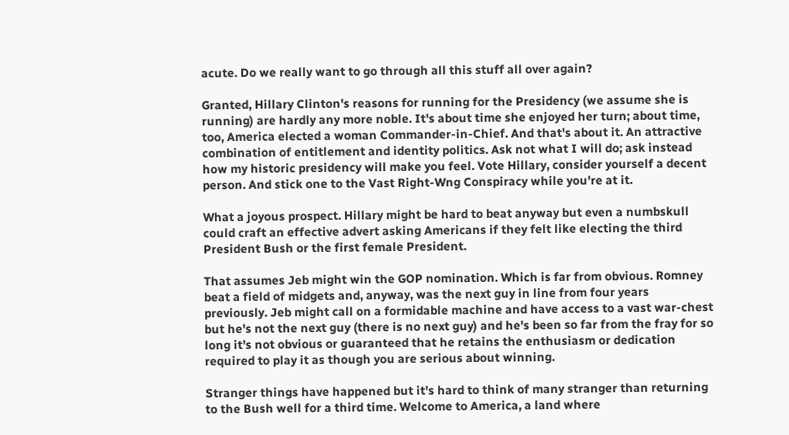acute. Do we really want to go through all this stuff all over again?

Granted, Hillary Clinton's reasons for running for the Presidency (we assume she is running) are hardly any more noble. It's about time she enjoyed her turn; about time, too, America elected a woman Commander-in-Chief. And that's about it. An attractive combination of entitlement and identity politics. Ask not what I will do; ask instead how my historic presidency will make you feel. Vote Hillary, consider yourself a decent person. And stick one to the Vast Right-Wng Conspiracy while you're at it.

What a joyous prospect. Hillary might be hard to beat anyway but even a numbskull could craft an effective advert asking Americans if they felt like electing the third President Bush or the first female President.

That assumes Jeb might win the GOP nomination. Which is far from obvious. Romney beat a field of midgets and, anyway, was the next guy in line from four years previously. Jeb might call on a formidable machine and have access to a vast war-chest but he's not the next guy (there is no next guy) and he's been so far from the fray for so long it's not obvious or guaranteed that he retains the enthusiasm or dedication required to play it as though you are serious about winning.

Stranger things have happened but it's hard to think of many stranger than returning to the Bush well for a third time. Welcome to America, a land where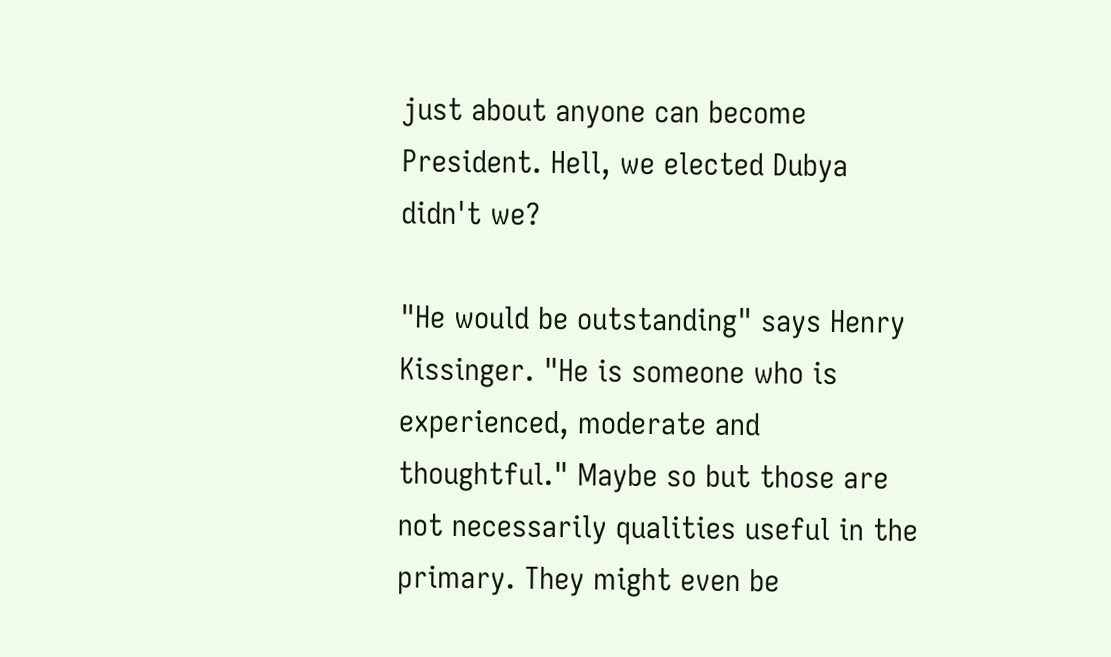just about anyone can become President. Hell, we elected Dubya didn't we?

"He would be outstanding" says Henry Kissinger. "He is someone who is experienced, moderate and thoughtful." Maybe so but those are not necessarily qualities useful in the primary. They might even be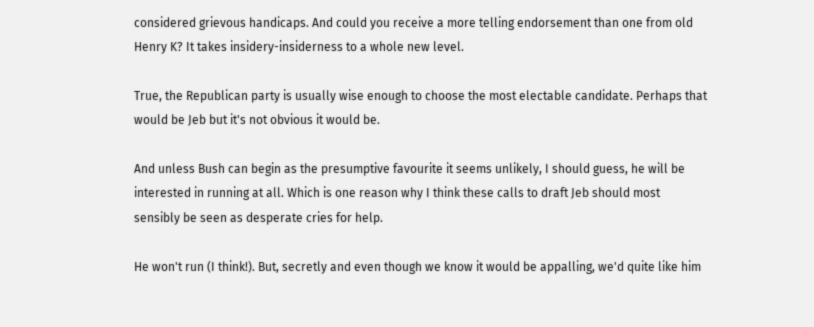considered grievous handicaps. And could you receive a more telling endorsement than one from old Henry K? It takes insidery-insiderness to a whole new level.

True, the Republican party is usually wise enough to choose the most electable candidate. Perhaps that would be Jeb but it's not obvious it would be.

And unless Bush can begin as the presumptive favourite it seems unlikely, I should guess, he will be interested in running at all. Which is one reason why I think these calls to draft Jeb should most sensibly be seen as desperate cries for help.

He won't run (I think!). But, secretly and even though we know it would be appalling, we'd quite like him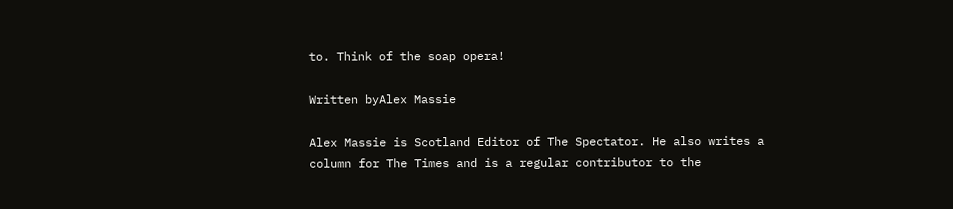to. Think of the soap opera!

Written byAlex Massie

Alex Massie is Scotland Editor of The Spectator. He also writes a column for The Times and is a regular contributor to the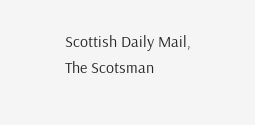Scottish Daily Mail, The Scotsman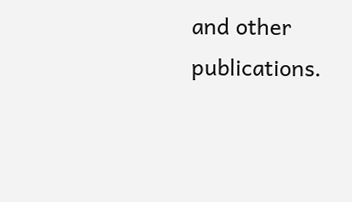and other publications.